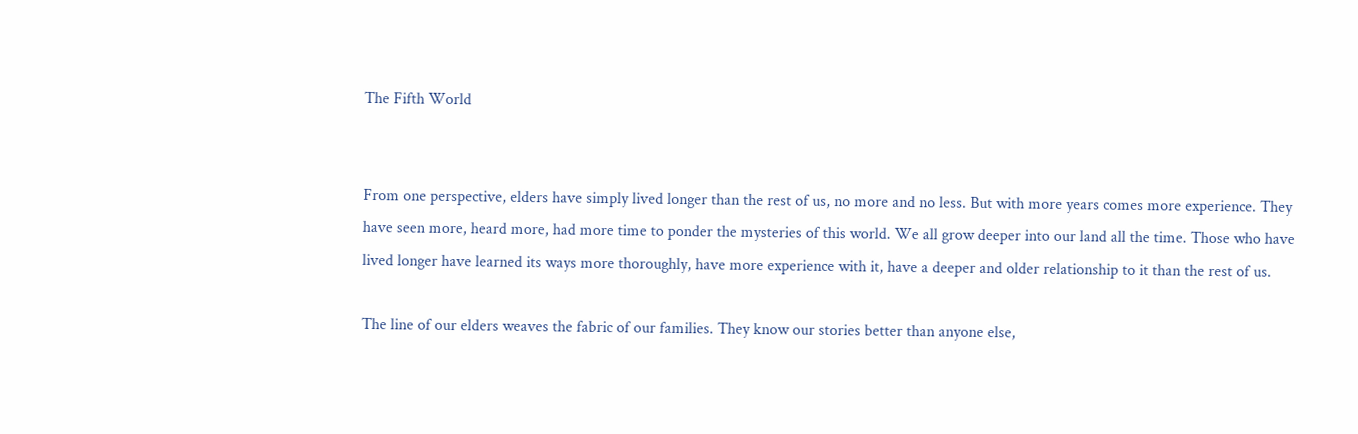The Fifth World


From one perspective, elders have simply lived longer than the rest of us, no more and no less. But with more years comes more experience. They have seen more, heard more, had more time to ponder the mysteries of this world. We all grow deeper into our land all the time. Those who have lived longer have learned its ways more thoroughly, have more experience with it, have a deeper and older relationship to it than the rest of us.

The line of our elders weaves the fabric of our families. They know our stories better than anyone else,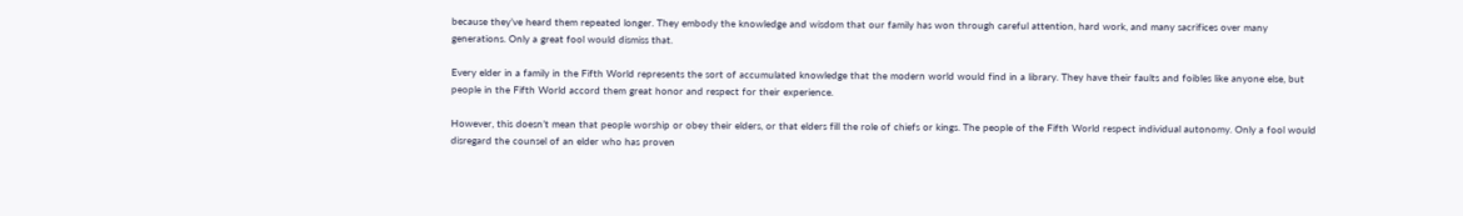because they’ve heard them repeated longer. They embody the knowledge and wisdom that our family has won through careful attention, hard work, and many sacrifices over many generations. Only a great fool would dismiss that.

Every elder in a family in the Fifth World represents the sort of accumulated knowledge that the modern world would find in a library. They have their faults and foibles like anyone else, but people in the Fifth World accord them great honor and respect for their experience.

However, this doesn’t mean that people worship or obey their elders, or that elders fill the role of chiefs or kings. The people of the Fifth World respect individual autonomy. Only a fool would disregard the counsel of an elder who has proven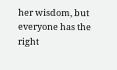her wisdom, but everyone has the right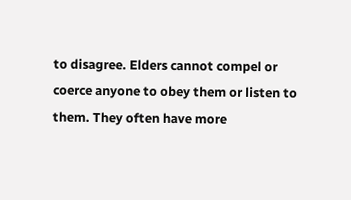to disagree. Elders cannot compel or coerce anyone to obey them or listen to them. They often have more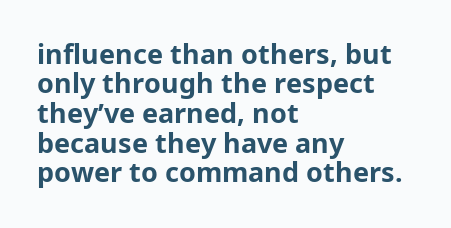influence than others, but only through the respect they’ve earned, not because they have any power to command others.